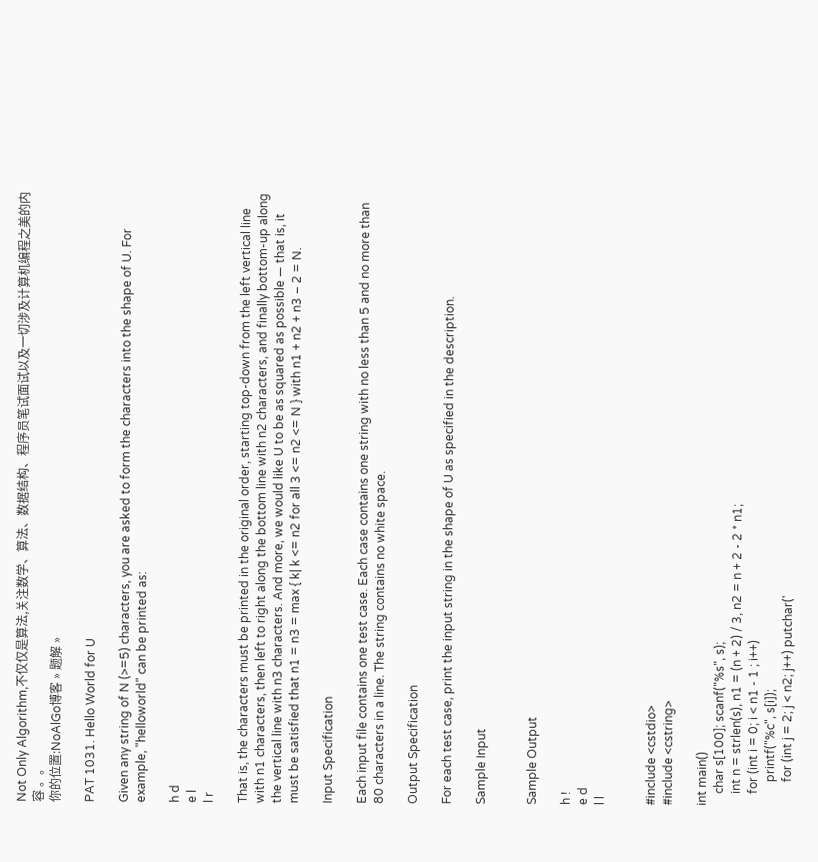Not Only Algorithm,不仅仅是算法,关注数学、算法、数据结构、程序员笔试面试以及一切涉及计算机编程之美的内容 。。
你的位置:NoAlGo博客 » 题解 »

PAT 1031. Hello World for U

Given any string of N (>=5) characters, you are asked to form the characters into the shape of U. For example, "helloworld" can be printed as:

h d
e l
l r

That is, the characters must be printed in the original order, starting top-down from the left vertical line with n1 characters, then left to right along the bottom line with n2 characters, and finally bottom-up along the vertical line with n3 characters. And more, we would like U to be as squared as possible — that is, it must be satisfied that n1 = n3 = max { k| k <= n2 for all 3 <= n2 <= N } with n1 + n2 + n3 – 2 = N.

Input Specification

Each input file contains one test case. Each case contains one string with no less than 5 and no more than 80 characters in a line. The string contains no white space.

Output Specification

For each test case, print the input string in the shape of U as specified in the description.

Sample Input


Sample Output

h !
e d
l l


#include <cstdio>
#include <cstring>

int main()
    char s[100]; scanf("%s", s);
    int n = strlen(s), n1 = (n + 2) / 3, n2 = n + 2 - 2 * n1;
    for (int i = 0; i < n1 - 1 ; i++)
        printf("%c", s[i]);
        for (int j = 2; j < n2; j++) putchar('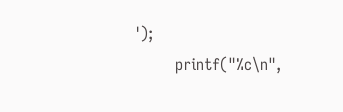');
        printf("%c\n",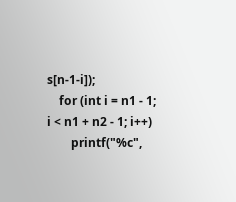s[n-1-i]);
    for (int i = n1 - 1; i < n1 + n2 - 1; i++)
        printf("%c",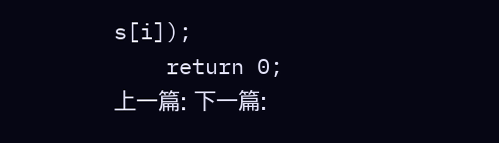s[i]);
    return 0;
上一篇: 下一篇: